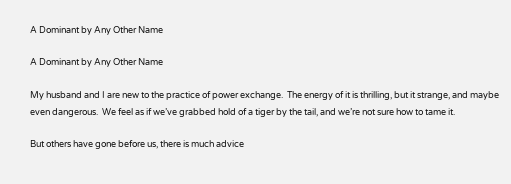A Dominant by Any Other Name

A Dominant by Any Other Name

My husband and I are new to the practice of power exchange.  The energy of it is thrilling, but it strange, and maybe even dangerous.  We feel as if we’ve grabbed hold of a tiger by the tail, and we’re not sure how to tame it.

But others have gone before us, there is much advice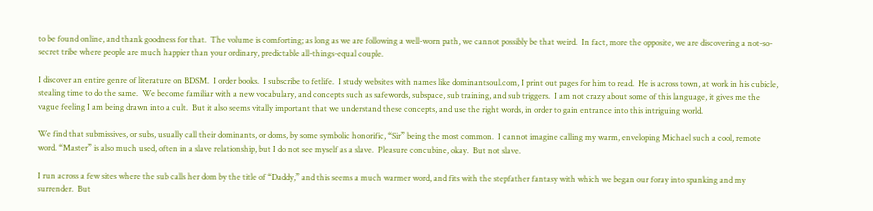to be found online, and thank goodness for that.  The volume is comforting; as long as we are following a well-worn path, we cannot possibly be that weird.  In fact, more the opposite, we are discovering a not-so-secret tribe where people are much happier than your ordinary, predictable all-things-equal couple.

I discover an entire genre of literature on BDSM.  I order books.  I subscribe to fetlife.  I study websites with names like dominantsoul.com, I print out pages for him to read.  He is across town, at work in his cubicle, stealing time to do the same.  We become familiar with a new vocabulary, and concepts such as safewords, subspace, sub training, and sub triggers.  I am not crazy about some of this language, it gives me the vague feeling I am being drawn into a cult.  But it also seems vitally important that we understand these concepts, and use the right words, in order to gain entrance into this intriguing world.

We find that submissives, or subs, usually call their dominants, or doms, by some symbolic honorific, “Sir” being the most common.  I cannot imagine calling my warm, enveloping Michael such a cool, remote word. “Master” is also much used, often in a slave relationship, but I do not see myself as a slave.  Pleasure concubine, okay.  But not slave.

I run across a few sites where the sub calls her dom by the title of “Daddy,” and this seems a much warmer word, and fits with the stepfather fantasy with which we began our foray into spanking and my surrender.  But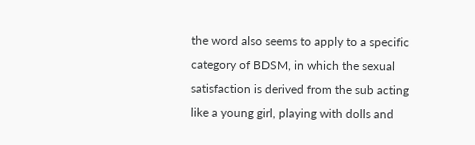the word also seems to apply to a specific category of BDSM, in which the sexual satisfaction is derived from the sub acting like a young girl, playing with dolls and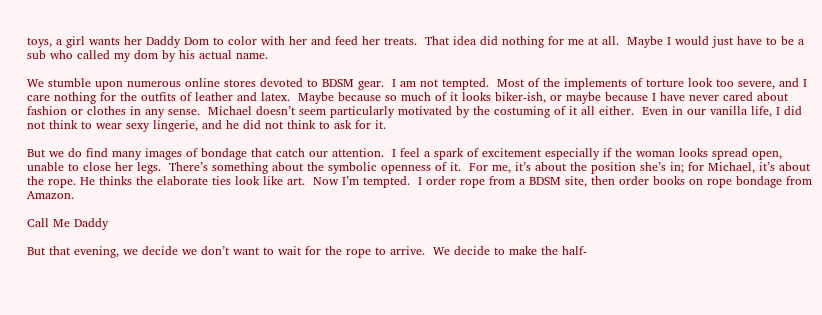toys, a girl wants her Daddy Dom to color with her and feed her treats.  That idea did nothing for me at all.  Maybe I would just have to be a sub who called my dom by his actual name.

We stumble upon numerous online stores devoted to BDSM gear.  I am not tempted.  Most of the implements of torture look too severe, and I care nothing for the outfits of leather and latex.  Maybe because so much of it looks biker-ish, or maybe because I have never cared about fashion or clothes in any sense.  Michael doesn’t seem particularly motivated by the costuming of it all either.  Even in our vanilla life, I did not think to wear sexy lingerie, and he did not think to ask for it.

But we do find many images of bondage that catch our attention.  I feel a spark of excitement especially if the woman looks spread open, unable to close her legs.  There’s something about the symbolic openness of it.  For me, it’s about the position she’s in; for Michael, it’s about the rope. He thinks the elaborate ties look like art.  Now I’m tempted.  I order rope from a BDSM site, then order books on rope bondage from Amazon.

Call Me Daddy

But that evening, we decide we don’t want to wait for the rope to arrive.  We decide to make the half-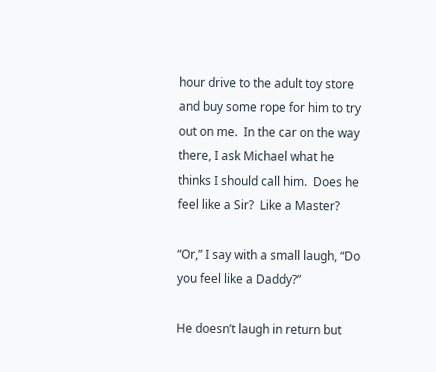hour drive to the adult toy store and buy some rope for him to try out on me.  In the car on the way there, I ask Michael what he thinks I should call him.  Does he feel like a Sir?  Like a Master?

“Or,” I say with a small laugh, “Do you feel like a Daddy?”

He doesn’t laugh in return but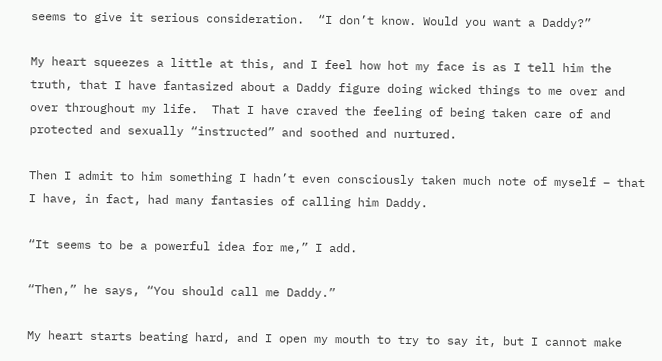seems to give it serious consideration.  “I don’t know. Would you want a Daddy?”

My heart squeezes a little at this, and I feel how hot my face is as I tell him the truth, that I have fantasized about a Daddy figure doing wicked things to me over and over throughout my life.  That I have craved the feeling of being taken care of and protected and sexually “instructed” and soothed and nurtured.

Then I admit to him something I hadn’t even consciously taken much note of myself – that I have, in fact, had many fantasies of calling him Daddy.

“It seems to be a powerful idea for me,” I add.

“Then,” he says, “You should call me Daddy.”

My heart starts beating hard, and I open my mouth to try to say it, but I cannot make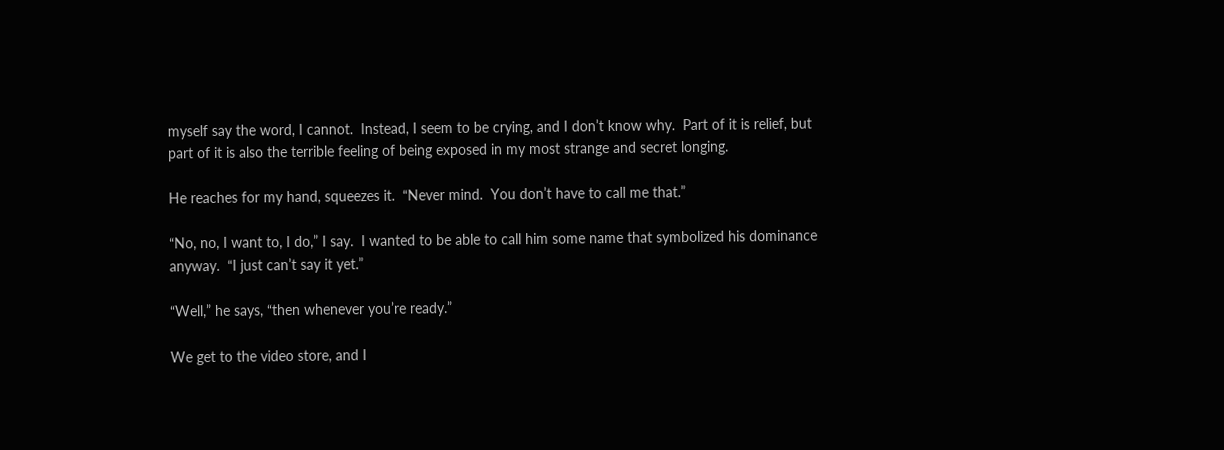myself say the word, I cannot.  Instead, I seem to be crying, and I don’t know why.  Part of it is relief, but part of it is also the terrible feeling of being exposed in my most strange and secret longing.

He reaches for my hand, squeezes it.  “Never mind.  You don’t have to call me that.”

“No, no, I want to, I do,” I say.  I wanted to be able to call him some name that symbolized his dominance anyway.  “I just can’t say it yet.”

“Well,” he says, “then whenever you’re ready.”

We get to the video store, and I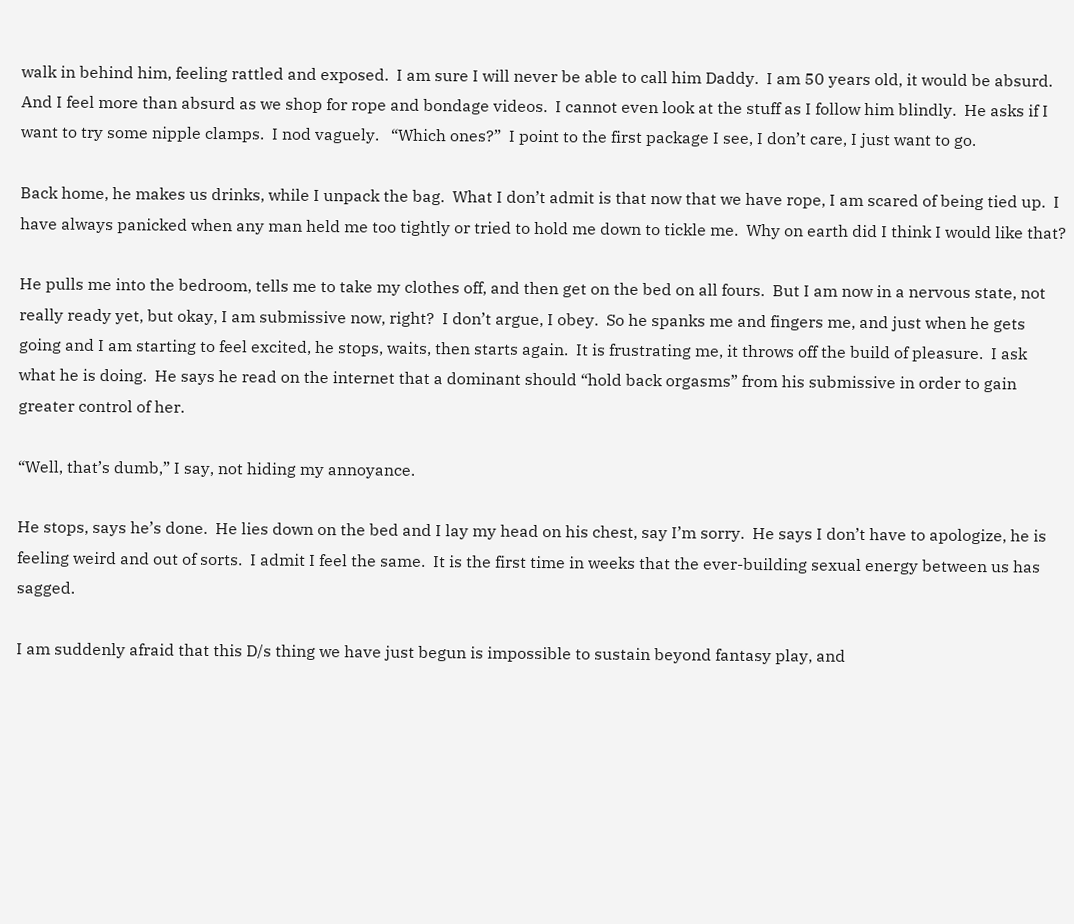walk in behind him, feeling rattled and exposed.  I am sure I will never be able to call him Daddy.  I am 50 years old, it would be absurd.  And I feel more than absurd as we shop for rope and bondage videos.  I cannot even look at the stuff as I follow him blindly.  He asks if I want to try some nipple clamps.  I nod vaguely.   “Which ones?”  I point to the first package I see, I don’t care, I just want to go.

Back home, he makes us drinks, while I unpack the bag.  What I don’t admit is that now that we have rope, I am scared of being tied up.  I have always panicked when any man held me too tightly or tried to hold me down to tickle me.  Why on earth did I think I would like that?

He pulls me into the bedroom, tells me to take my clothes off, and then get on the bed on all fours.  But I am now in a nervous state, not really ready yet, but okay, I am submissive now, right?  I don’t argue, I obey.  So he spanks me and fingers me, and just when he gets going and I am starting to feel excited, he stops, waits, then starts again.  It is frustrating me, it throws off the build of pleasure.  I ask what he is doing.  He says he read on the internet that a dominant should “hold back orgasms” from his submissive in order to gain greater control of her.

“Well, that’s dumb,” I say, not hiding my annoyance.

He stops, says he’s done.  He lies down on the bed and I lay my head on his chest, say I’m sorry.  He says I don’t have to apologize, he is feeling weird and out of sorts.  I admit I feel the same.  It is the first time in weeks that the ever-building sexual energy between us has sagged.

I am suddenly afraid that this D/s thing we have just begun is impossible to sustain beyond fantasy play, and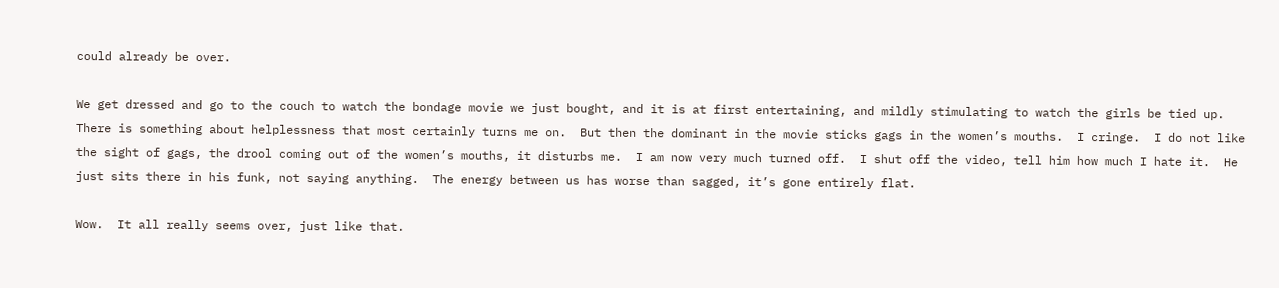could already be over.

We get dressed and go to the couch to watch the bondage movie we just bought, and it is at first entertaining, and mildly stimulating to watch the girls be tied up.  There is something about helplessness that most certainly turns me on.  But then the dominant in the movie sticks gags in the women’s mouths.  I cringe.  I do not like the sight of gags, the drool coming out of the women’s mouths, it disturbs me.  I am now very much turned off.  I shut off the video, tell him how much I hate it.  He just sits there in his funk, not saying anything.  The energy between us has worse than sagged, it’s gone entirely flat.

Wow.  It all really seems over, just like that.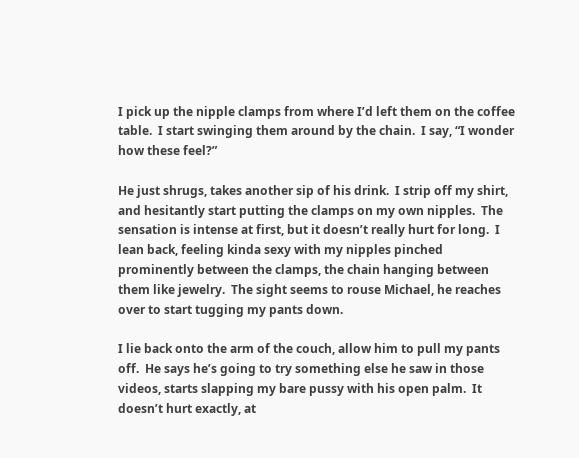I pick up the nipple clamps from where I’d left them on the coffee table.  I start swinging them around by the chain.  I say, “I wonder how these feel?”

He just shrugs, takes another sip of his drink.  I strip off my shirt, and hesitantly start putting the clamps on my own nipples.  The sensation is intense at first, but it doesn’t really hurt for long.  I lean back, feeling kinda sexy with my nipples pinched prominently between the clamps, the chain hanging between them like jewelry.  The sight seems to rouse Michael, he reaches over to start tugging my pants down.

I lie back onto the arm of the couch, allow him to pull my pants off.  He says he’s going to try something else he saw in those videos, starts slapping my bare pussy with his open palm.  It doesn’t hurt exactly, at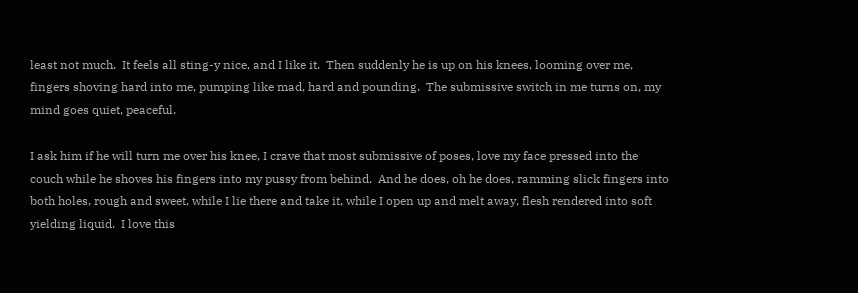least not much.  It feels all sting-y nice, and I like it.  Then suddenly he is up on his knees, looming over me, fingers shoving hard into me, pumping like mad, hard and pounding.  The submissive switch in me turns on, my mind goes quiet, peaceful.

I ask him if he will turn me over his knee, I crave that most submissive of poses, love my face pressed into the couch while he shoves his fingers into my pussy from behind.  And he does, oh he does, ramming slick fingers into both holes, rough and sweet, while I lie there and take it, while I open up and melt away, flesh rendered into soft yielding liquid.  I love this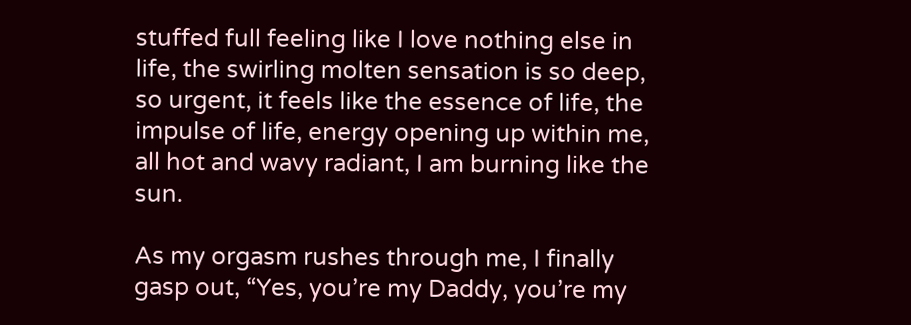stuffed full feeling like I love nothing else in life, the swirling molten sensation is so deep, so urgent, it feels like the essence of life, the impulse of life, energy opening up within me, all hot and wavy radiant, I am burning like the sun.

As my orgasm rushes through me, I finally gasp out, “Yes, you’re my Daddy, you’re my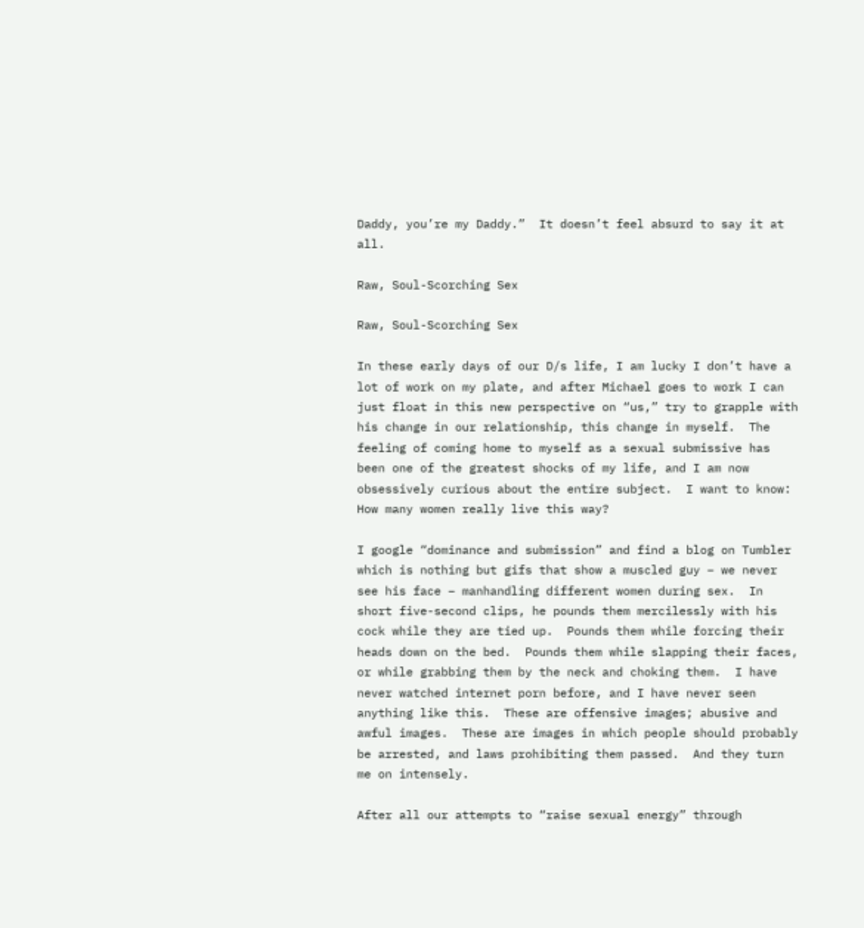Daddy, you’re my Daddy.”  It doesn’t feel absurd to say it at all.

Raw, Soul-Scorching Sex

Raw, Soul-Scorching Sex

In these early days of our D/s life, I am lucky I don’t have a lot of work on my plate, and after Michael goes to work I can just float in this new perspective on “us,” try to grapple with his change in our relationship, this change in myself.  The feeling of coming home to myself as a sexual submissive has been one of the greatest shocks of my life, and I am now obsessively curious about the entire subject.  I want to know:  How many women really live this way?

I google “dominance and submission” and find a blog on Tumbler which is nothing but gifs that show a muscled guy – we never see his face – manhandling different women during sex.  In short five-second clips, he pounds them mercilessly with his cock while they are tied up.  Pounds them while forcing their heads down on the bed.  Pounds them while slapping their faces, or while grabbing them by the neck and choking them.  I have never watched internet porn before, and I have never seen anything like this.  These are offensive images; abusive and awful images.  These are images in which people should probably be arrested, and laws prohibiting them passed.  And they turn me on intensely.

After all our attempts to “raise sexual energy” through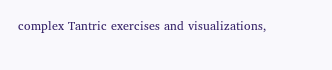complex Tantric exercises and visualizations,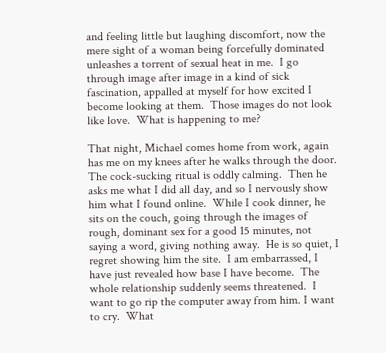and feeling little but laughing discomfort, now the mere sight of a woman being forcefully dominated unleashes a torrent of sexual heat in me.  I go through image after image in a kind of sick fascination, appalled at myself for how excited I become looking at them.  Those images do not look like love.  What is happening to me?

That night, Michael comes home from work, again has me on my knees after he walks through the door.  The cock-sucking ritual is oddly calming.  Then he asks me what I did all day, and so I nervously show him what I found online.  While I cook dinner, he sits on the couch, going through the images of rough, dominant sex for a good 15 minutes, not saying a word, giving nothing away.  He is so quiet, I regret showing him the site.  I am embarrassed, I have just revealed how base I have become.  The whole relationship suddenly seems threatened.  I want to go rip the computer away from him. I want to cry.  What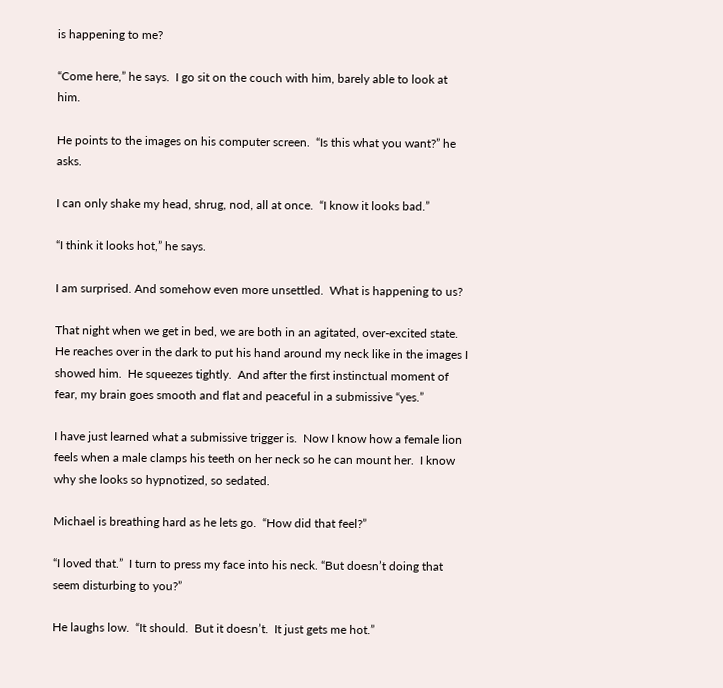is happening to me?

“Come here,” he says.  I go sit on the couch with him, barely able to look at him.

He points to the images on his computer screen.  “Is this what you want?” he asks.

I can only shake my head, shrug, nod, all at once.  “I know it looks bad.”

“I think it looks hot,” he says.

I am surprised. And somehow even more unsettled.  What is happening to us?

That night when we get in bed, we are both in an agitated, over-excited state.  He reaches over in the dark to put his hand around my neck like in the images I showed him.  He squeezes tightly.  And after the first instinctual moment of fear, my brain goes smooth and flat and peaceful in a submissive “yes.”

I have just learned what a submissive trigger is.  Now I know how a female lion feels when a male clamps his teeth on her neck so he can mount her.  I know why she looks so hypnotized, so sedated.

Michael is breathing hard as he lets go.  “How did that feel?”

“I loved that.”  I turn to press my face into his neck. “But doesn’t doing that seem disturbing to you?”

He laughs low.  “It should.  But it doesn’t.  It just gets me hot.”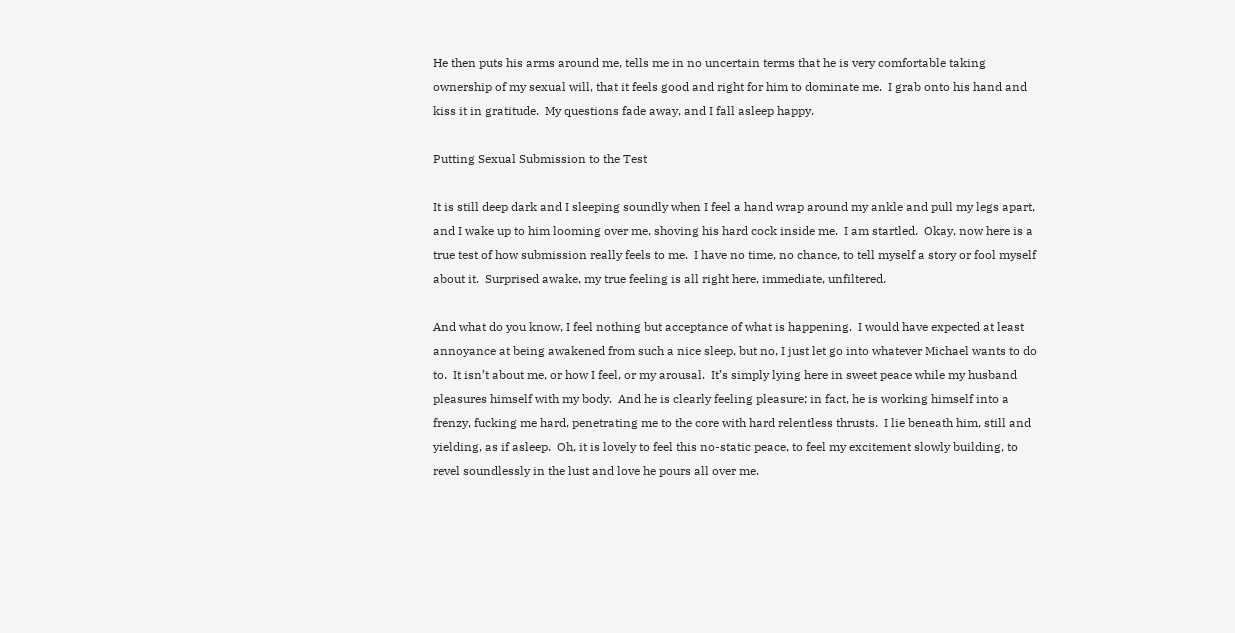He then puts his arms around me, tells me in no uncertain terms that he is very comfortable taking ownership of my sexual will, that it feels good and right for him to dominate me.  I grab onto his hand and kiss it in gratitude.  My questions fade away, and I fall asleep happy.

Putting Sexual Submission to the Test

It is still deep dark and I sleeping soundly when I feel a hand wrap around my ankle and pull my legs apart, and I wake up to him looming over me, shoving his hard cock inside me.  I am startled.  Okay, now here is a true test of how submission really feels to me.  I have no time, no chance, to tell myself a story or fool myself about it.  Surprised awake, my true feeling is all right here, immediate, unfiltered.

And what do you know, I feel nothing but acceptance of what is happening.  I would have expected at least annoyance at being awakened from such a nice sleep, but no, I just let go into whatever Michael wants to do to.  It isn’t about me, or how I feel, or my arousal.  It’s simply lying here in sweet peace while my husband pleasures himself with my body.  And he is clearly feeling pleasure; in fact, he is working himself into a frenzy, fucking me hard, penetrating me to the core with hard relentless thrusts.  I lie beneath him, still and yielding, as if asleep.  Oh, it is lovely to feel this no-static peace, to feel my excitement slowly building, to revel soundlessly in the lust and love he pours all over me.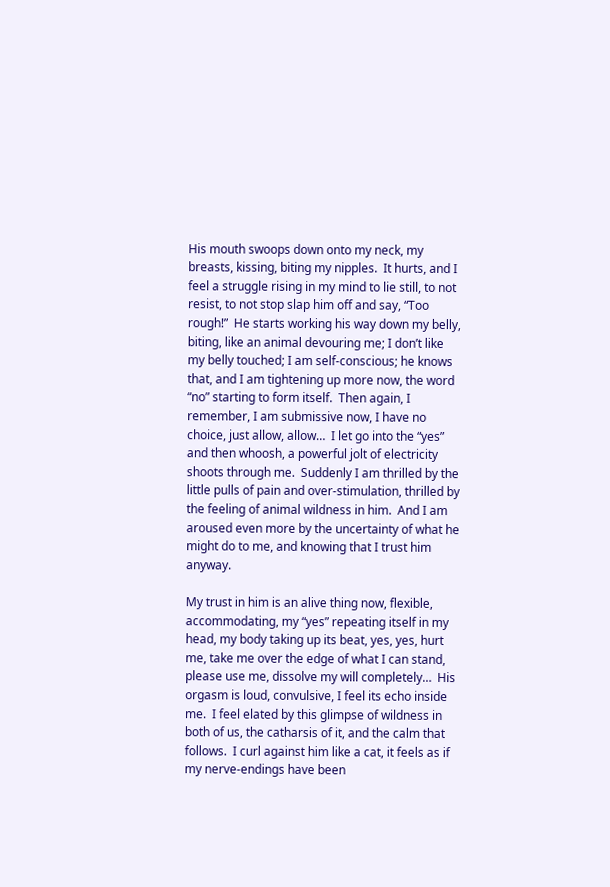His mouth swoops down onto my neck, my breasts, kissing, biting my nipples.  It hurts, and I feel a struggle rising in my mind to lie still, to not resist, to not stop slap him off and say, “Too rough!”  He starts working his way down my belly, biting, like an animal devouring me; I don’t like my belly touched; I am self-conscious; he knows that, and I am tightening up more now, the word “no” starting to form itself.  Then again, I remember, I am submissive now, I have no choice, just allow, allow…  I let go into the “yes” and then whoosh, a powerful jolt of electricity shoots through me.  Suddenly I am thrilled by the little pulls of pain and over-stimulation, thrilled by the feeling of animal wildness in him.  And I am aroused even more by the uncertainty of what he might do to me, and knowing that I trust him anyway.

My trust in him is an alive thing now, flexible, accommodating, my “yes” repeating itself in my head, my body taking up its beat, yes, yes, hurt me, take me over the edge of what I can stand, please use me, dissolve my will completely…  His orgasm is loud, convulsive, I feel its echo inside me.  I feel elated by this glimpse of wildness in both of us, the catharsis of it, and the calm that follows.  I curl against him like a cat, it feels as if my nerve-endings have been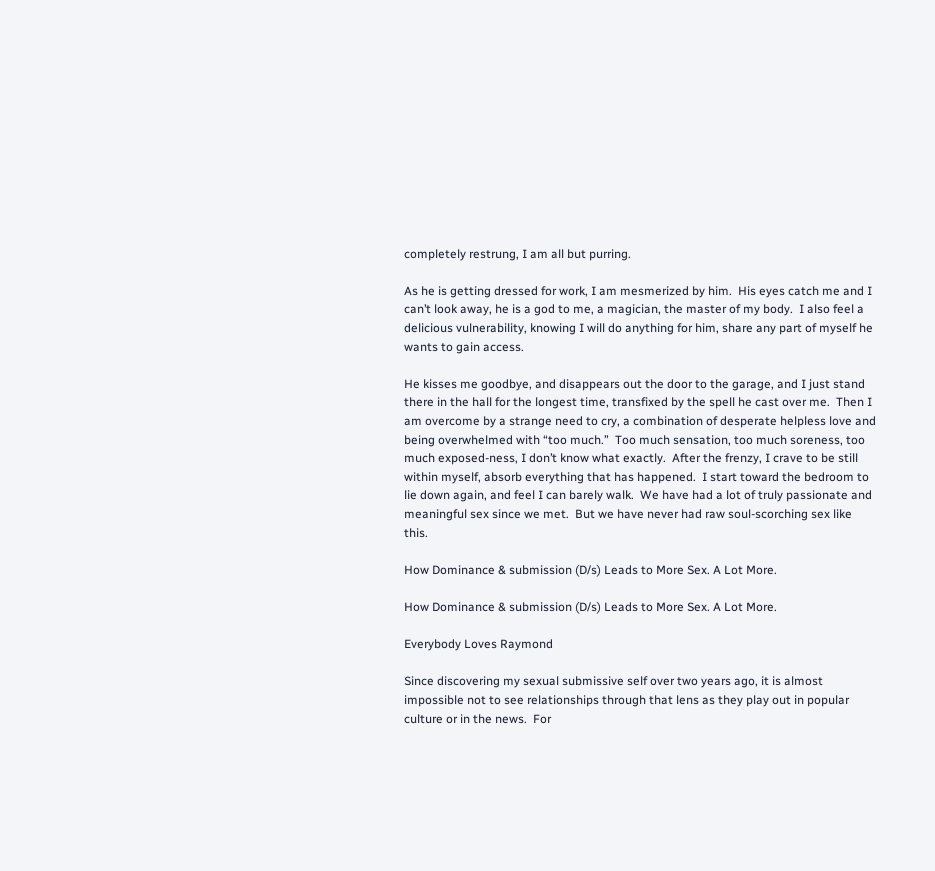completely restrung, I am all but purring.

As he is getting dressed for work, I am mesmerized by him.  His eyes catch me and I can’t look away, he is a god to me, a magician, the master of my body.  I also feel a delicious vulnerability, knowing I will do anything for him, share any part of myself he wants to gain access.

He kisses me goodbye, and disappears out the door to the garage, and I just stand there in the hall for the longest time, transfixed by the spell he cast over me.  Then I am overcome by a strange need to cry, a combination of desperate helpless love and being overwhelmed with “too much.”  Too much sensation, too much soreness, too much exposed-ness, I don’t know what exactly.  After the frenzy, I crave to be still within myself, absorb everything that has happened.  I start toward the bedroom to lie down again, and feel I can barely walk.  We have had a lot of truly passionate and meaningful sex since we met.  But we have never had raw soul-scorching sex like this.

How Dominance & submission (D/s) Leads to More Sex. A Lot More.

How Dominance & submission (D/s) Leads to More Sex. A Lot More.

Everybody Loves Raymond

Since discovering my sexual submissive self over two years ago, it is almost impossible not to see relationships through that lens as they play out in popular culture or in the news.  For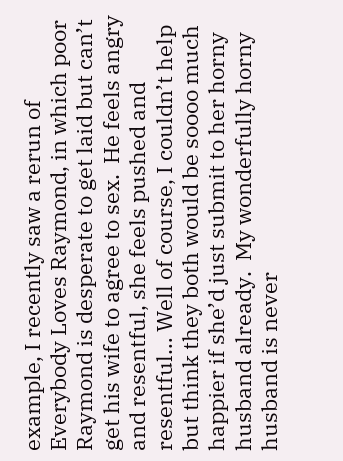example, I recently saw a rerun of Everybody Loves Raymond, in which poor Raymond is desperate to get laid but can’t get his wife to agree to sex.  He feels angry and resentful, she feels pushed and resentful… Well of course, I couldn’t help but think they both would be soooo much happier if she’d just submit to her horny husband already.  My wonderfully horny husband is never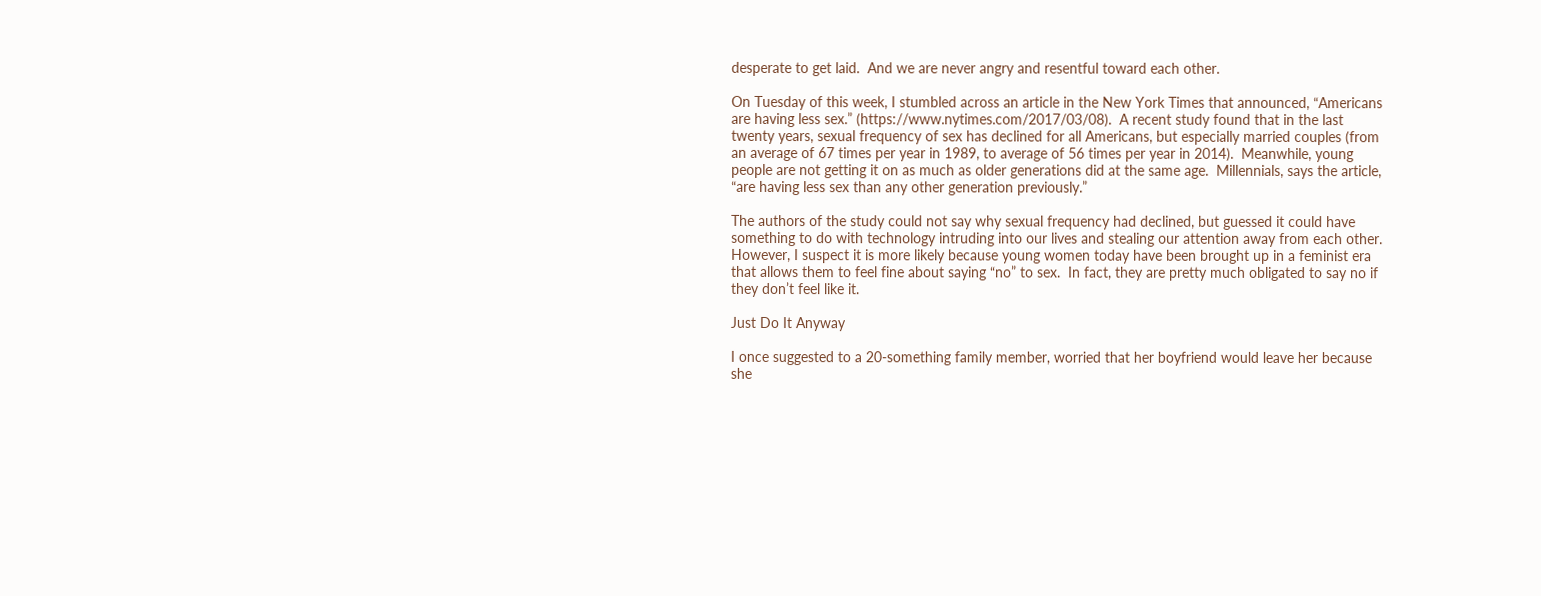desperate to get laid.  And we are never angry and resentful toward each other.

On Tuesday of this week, I stumbled across an article in the New York Times that announced, “Americans are having less sex.” (https://www.nytimes.com/2017/03/08).  A recent study found that in the last twenty years, sexual frequency of sex has declined for all Americans, but especially married couples (from an average of 67 times per year in 1989, to average of 56 times per year in 2014).  Meanwhile, young people are not getting it on as much as older generations did at the same age.  Millennials, says the article, “are having less sex than any other generation previously.”

The authors of the study could not say why sexual frequency had declined, but guessed it could have something to do with technology intruding into our lives and stealing our attention away from each other.  However, I suspect it is more likely because young women today have been brought up in a feminist era that allows them to feel fine about saying “no” to sex.  In fact, they are pretty much obligated to say no if they don’t feel like it.

Just Do It Anyway

I once suggested to a 20-something family member, worried that her boyfriend would leave her because she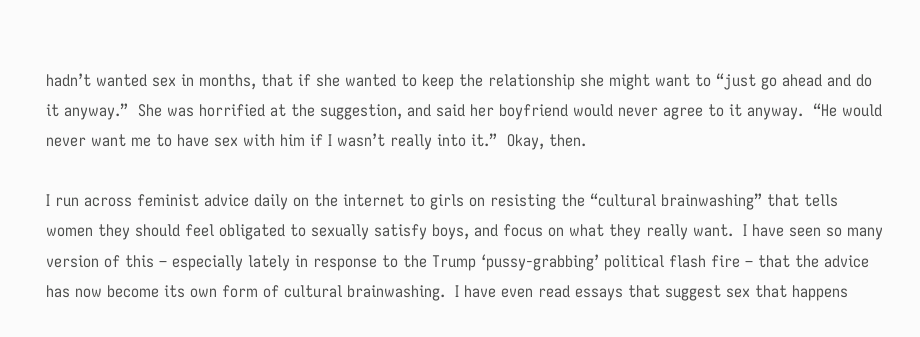hadn’t wanted sex in months, that if she wanted to keep the relationship she might want to “just go ahead and do it anyway.”  She was horrified at the suggestion, and said her boyfriend would never agree to it anyway.  “He would never want me to have sex with him if I wasn’t really into it.”  Okay, then.

I run across feminist advice daily on the internet to girls on resisting the “cultural brainwashing” that tells women they should feel obligated to sexually satisfy boys, and focus on what they really want.  I have seen so many version of this – especially lately in response to the Trump ‘pussy-grabbing’ political flash fire – that the advice has now become its own form of cultural brainwashing.  I have even read essays that suggest sex that happens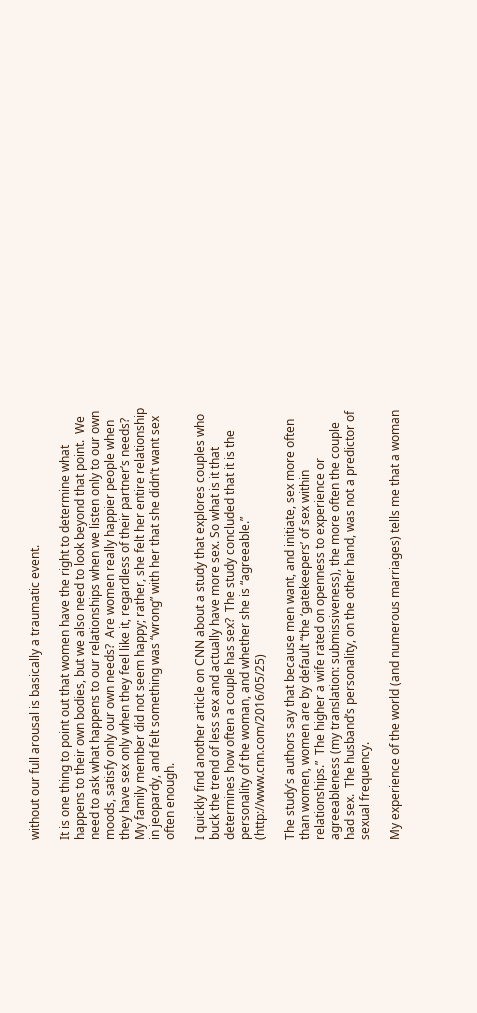without our full arousal is basically a traumatic event.

It is one thing to point out that women have the right to determine what happens to their own bodies, but we also need to look beyond that point.  We need to ask what happens to our relationships when we listen only to our own moods, satisfy only our own needs?  Are women really happier people when they have sex only when they feel like it, regardless of their partner’s needs?  My family member did not seem happy; rather, she felt her entire relationship in jeopardy, and felt something was “wrong” with her that she didn’t want sex often enough.

I quickly find another article on CNN about a study that explores couples who buck the trend of less sex and actually have more sex. So what is it that determines how often a couple has sex?  The study concluded that it is the personality of the woman, and whether she is “agreeable.” (http://www.cnn.com/2016/05/25)

The study’s authors say that because men want, and initiate, sex more often than women, women are by default “the ‘gatekeepers’ of sex within relationships.”  The higher a wife rated on openness to experience or agreeableness (my translation: submissiveness), the more often the couple had sex.  The husband’s personality, on the other hand, was not a predictor of sexual frequency.

My experience of the world (and numerous marriages) tells me that a woman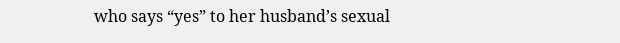who says “yes” to her husband’s sexual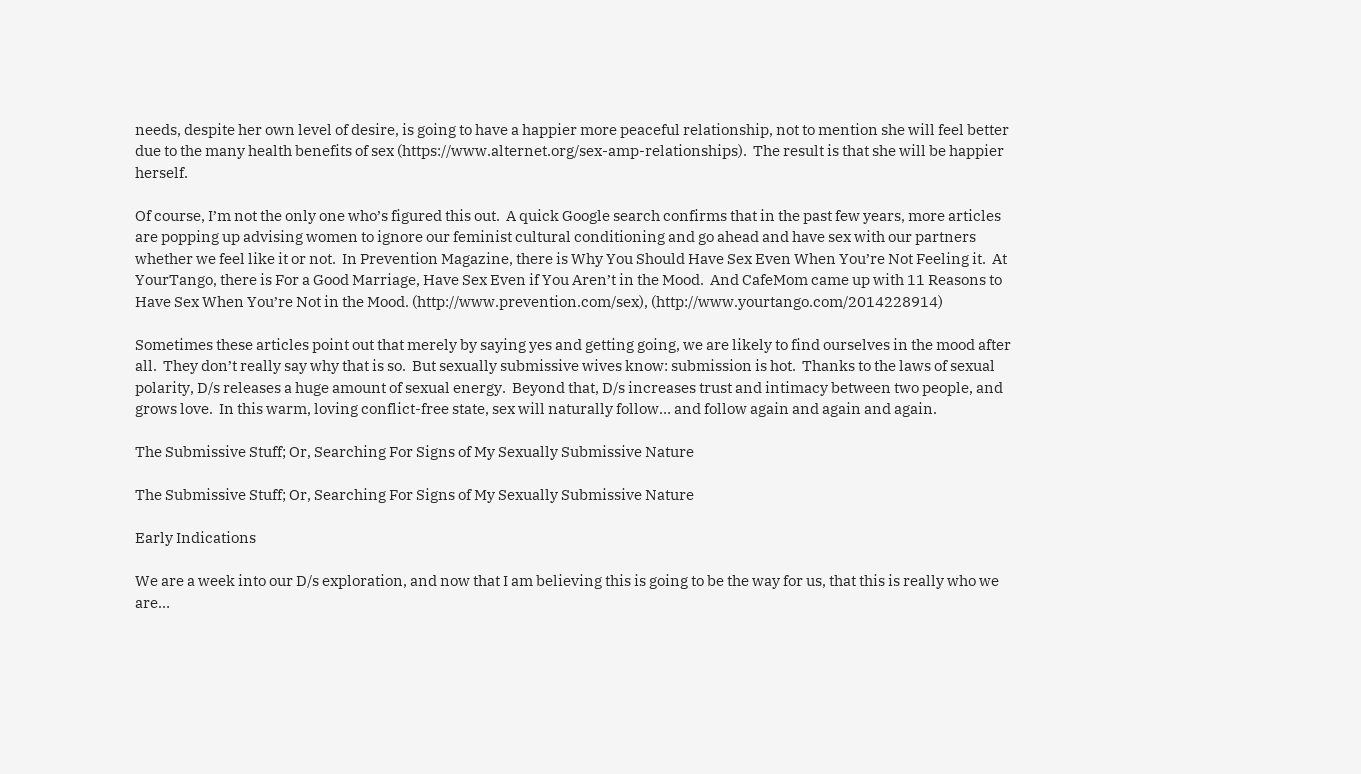needs, despite her own level of desire, is going to have a happier more peaceful relationship, not to mention she will feel better due to the many health benefits of sex (https://www.alternet.org/sex-amp-relationships).  The result is that she will be happier herself.

Of course, I’m not the only one who’s figured this out.  A quick Google search confirms that in the past few years, more articles are popping up advising women to ignore our feminist cultural conditioning and go ahead and have sex with our partners whether we feel like it or not.  In Prevention Magazine, there is Why You Should Have Sex Even When You’re Not Feeling it.  At YourTango, there is For a Good Marriage, Have Sex Even if You Aren’t in the Mood.  And CafeMom came up with 11 Reasons to Have Sex When You’re Not in the Mood. (http://www.prevention.com/sex), (http://www.yourtango.com/2014228914)

Sometimes these articles point out that merely by saying yes and getting going, we are likely to find ourselves in the mood after all.  They don’t really say why that is so.  But sexually submissive wives know: submission is hot.  Thanks to the laws of sexual polarity, D/s releases a huge amount of sexual energy.  Beyond that, D/s increases trust and intimacy between two people, and grows love.  In this warm, loving conflict-free state, sex will naturally follow… and follow again and again and again.

The Submissive Stuff; Or, Searching For Signs of My Sexually Submissive Nature

The Submissive Stuff; Or, Searching For Signs of My Sexually Submissive Nature

Early Indications

We are a week into our D/s exploration, and now that I am believing this is going to be the way for us, that this is really who we are…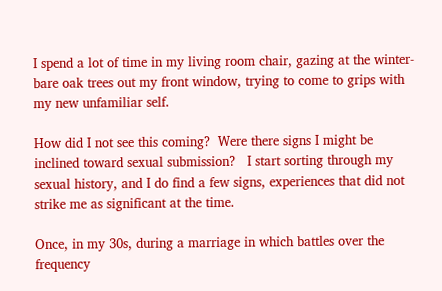I spend a lot of time in my living room chair, gazing at the winter-bare oak trees out my front window, trying to come to grips with my new unfamiliar self.

How did I not see this coming?  Were there signs I might be inclined toward sexual submission?   I start sorting through my sexual history, and I do find a few signs, experiences that did not strike me as significant at the time.

Once, in my 30s, during a marriage in which battles over the frequency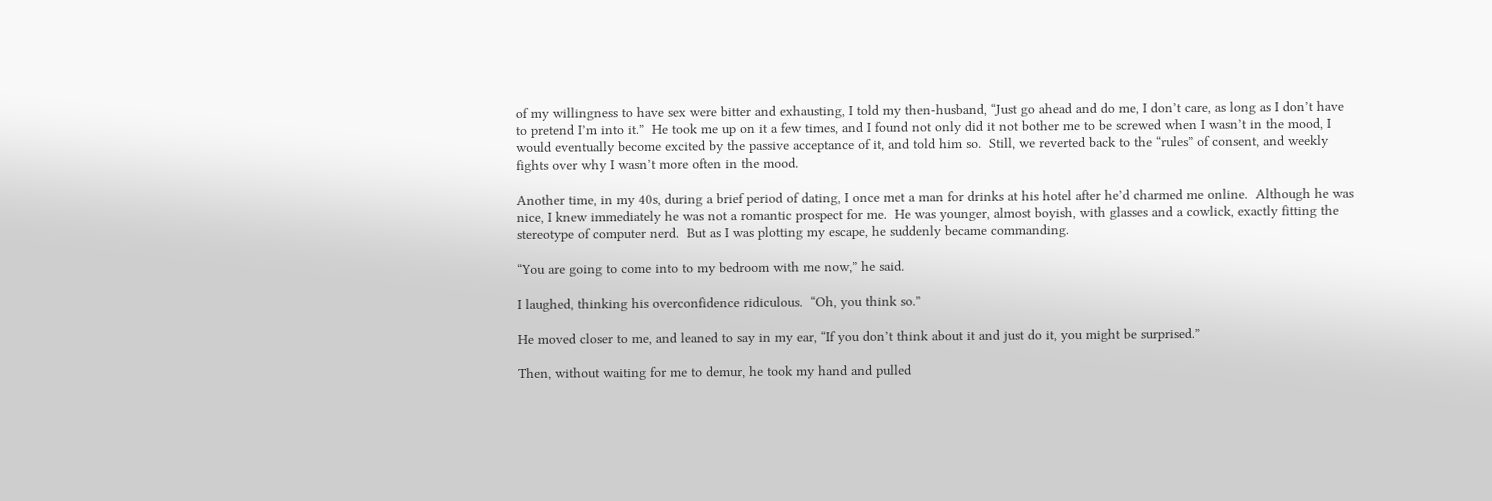of my willingness to have sex were bitter and exhausting, I told my then-husband, “Just go ahead and do me, I don’t care, as long as I don’t have to pretend I’m into it.”  He took me up on it a few times, and I found not only did it not bother me to be screwed when I wasn’t in the mood, I would eventually become excited by the passive acceptance of it, and told him so.  Still, we reverted back to the “rules” of consent, and weekly fights over why I wasn’t more often in the mood.

Another time, in my 40s, during a brief period of dating, I once met a man for drinks at his hotel after he’d charmed me online.  Although he was nice, I knew immediately he was not a romantic prospect for me.  He was younger, almost boyish, with glasses and a cowlick, exactly fitting the stereotype of computer nerd.  But as I was plotting my escape, he suddenly became commanding.

“You are going to come into to my bedroom with me now,” he said.

I laughed, thinking his overconfidence ridiculous.  “Oh, you think so.”

He moved closer to me, and leaned to say in my ear, “If you don’t think about it and just do it, you might be surprised.”

Then, without waiting for me to demur, he took my hand and pulled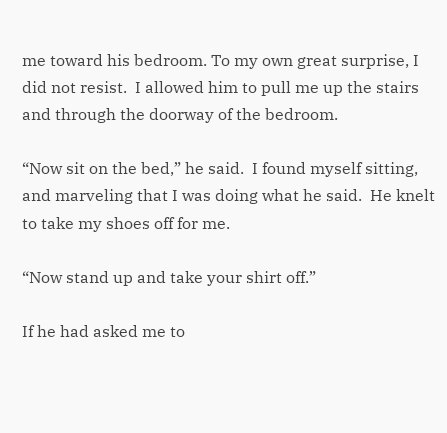me toward his bedroom. To my own great surprise, I did not resist.  I allowed him to pull me up the stairs and through the doorway of the bedroom.

“Now sit on the bed,” he said.  I found myself sitting, and marveling that I was doing what he said.  He knelt to take my shoes off for me.

“Now stand up and take your shirt off.”

If he had asked me to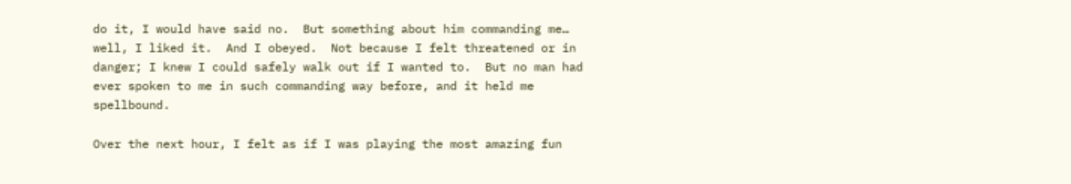do it, I would have said no.  But something about him commanding me… well, I liked it.  And I obeyed.  Not because I felt threatened or in danger; I knew I could safely walk out if I wanted to.  But no man had ever spoken to me in such commanding way before, and it held me spellbound.

Over the next hour, I felt as if I was playing the most amazing fun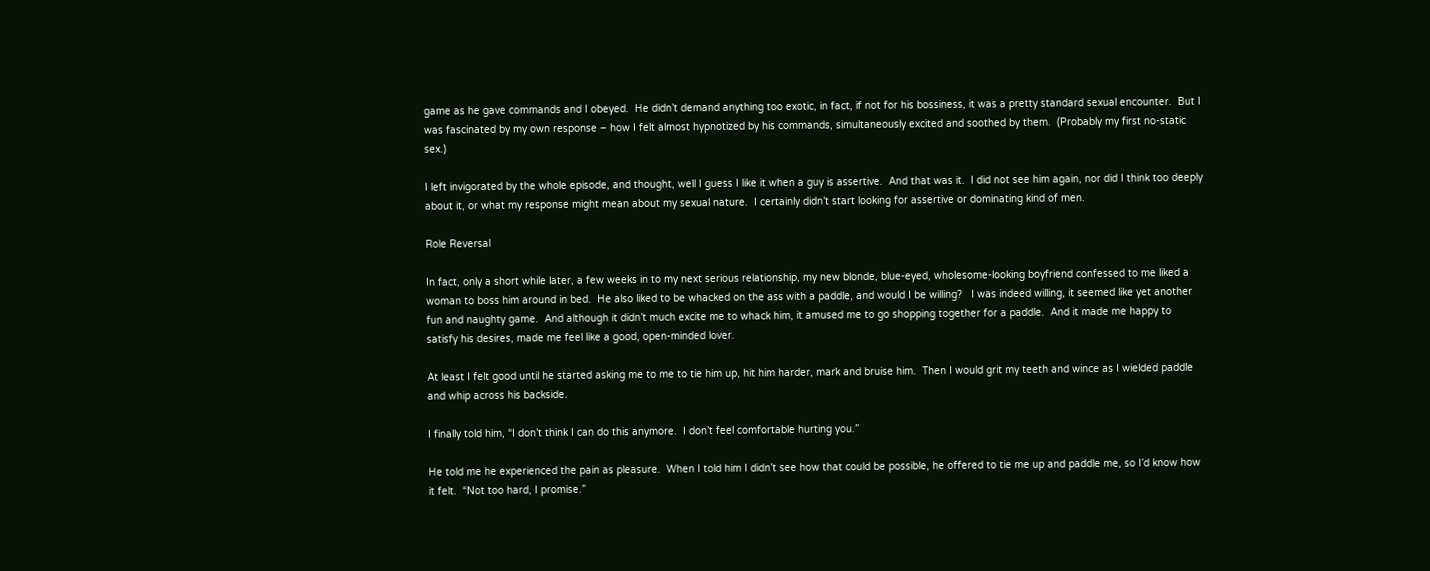game as he gave commands and I obeyed.  He didn’t demand anything too exotic, in fact, if not for his bossiness, it was a pretty standard sexual encounter.  But I was fascinated by my own response – how I felt almost hypnotized by his commands, simultaneously excited and soothed by them.  (Probably my first no-static sex.)

I left invigorated by the whole episode, and thought, well I guess I like it when a guy is assertive.  And that was it.  I did not see him again, nor did I think too deeply about it, or what my response might mean about my sexual nature.  I certainly didn’t start looking for assertive or dominating kind of men.

Role Reversal

In fact, only a short while later, a few weeks in to my next serious relationship, my new blonde, blue-eyed, wholesome-looking boyfriend confessed to me liked a woman to boss him around in bed.  He also liked to be whacked on the ass with a paddle, and would I be willing?   I was indeed willing, it seemed like yet another fun and naughty game.  And although it didn’t much excite me to whack him, it amused me to go shopping together for a paddle.  And it made me happy to satisfy his desires, made me feel like a good, open-minded lover.

At least I felt good until he started asking me to me to tie him up, hit him harder, mark and bruise him.  Then I would grit my teeth and wince as I wielded paddle and whip across his backside.

I finally told him, “I don’t think I can do this anymore.  I don’t feel comfortable hurting you.”

He told me he experienced the pain as pleasure.  When I told him I didn’t see how that could be possible, he offered to tie me up and paddle me, so I’d know how it felt.  “Not too hard, I promise.”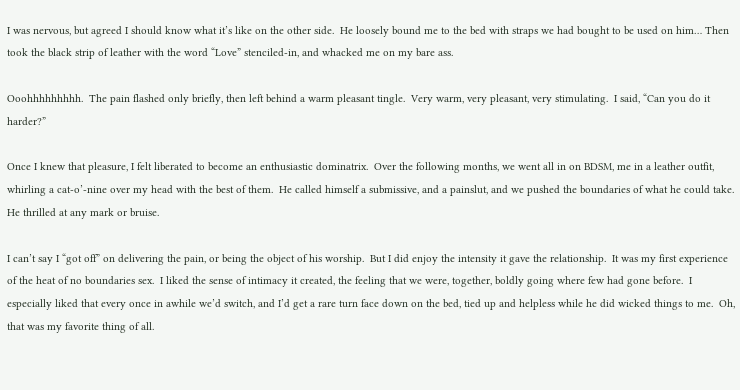I was nervous, but agreed I should know what it’s like on the other side.  He loosely bound me to the bed with straps we had bought to be used on him… Then took the black strip of leather with the word “Love” stenciled-in, and whacked me on my bare ass.

Ooohhhhhhhhh.  The pain flashed only briefly, then left behind a warm pleasant tingle.  Very warm, very pleasant, very stimulating.  I said, “Can you do it harder?”

Once I knew that pleasure, I felt liberated to become an enthusiastic dominatrix.  Over the following months, we went all in on BDSM, me in a leather outfit, whirling a cat-o’-nine over my head with the best of them.  He called himself a submissive, and a painslut, and we pushed the boundaries of what he could take.  He thrilled at any mark or bruise.

I can’t say I “got off” on delivering the pain, or being the object of his worship.  But I did enjoy the intensity it gave the relationship.  It was my first experience of the heat of no boundaries sex.  I liked the sense of intimacy it created, the feeling that we were, together, boldly going where few had gone before.  I especially liked that every once in awhile we’d switch, and I’d get a rare turn face down on the bed, tied up and helpless while he did wicked things to me.  Oh, that was my favorite thing of all.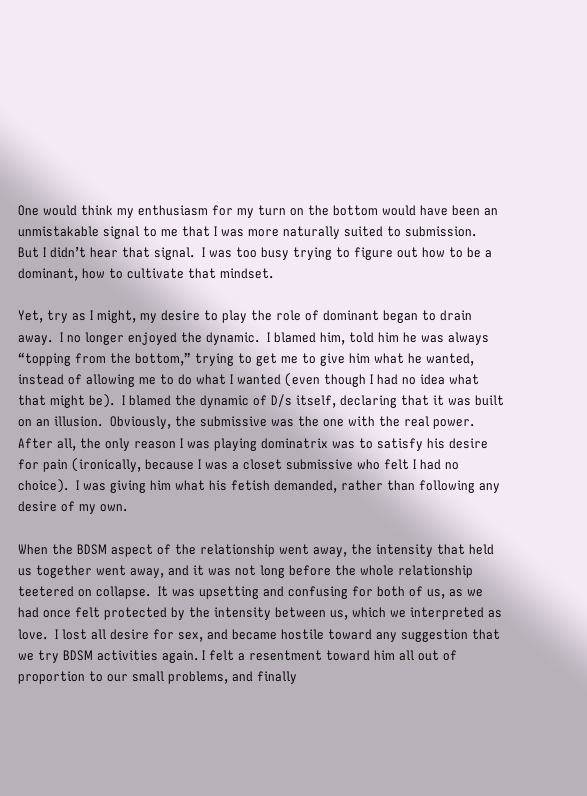One would think my enthusiasm for my turn on the bottom would have been an unmistakable signal to me that I was more naturally suited to submission.  But I didn’t hear that signal.  I was too busy trying to figure out how to be a dominant, how to cultivate that mindset.

Yet, try as I might, my desire to play the role of dominant began to drain away.  I no longer enjoyed the dynamic.  I blamed him, told him he was always “topping from the bottom,” trying to get me to give him what he wanted, instead of allowing me to do what I wanted (even though I had no idea what that might be).  I blamed the dynamic of D/s itself, declaring that it was built on an illusion.  Obviously, the submissive was the one with the real power.  After all, the only reason I was playing dominatrix was to satisfy his desire for pain (ironically, because I was a closet submissive who felt I had no choice).  I was giving him what his fetish demanded, rather than following any desire of my own.

When the BDSM aspect of the relationship went away, the intensity that held us together went away, and it was not long before the whole relationship teetered on collapse.  It was upsetting and confusing for both of us, as we had once felt protected by the intensity between us, which we interpreted as love.  I lost all desire for sex, and became hostile toward any suggestion that we try BDSM activities again. I felt a resentment toward him all out of proportion to our small problems, and finally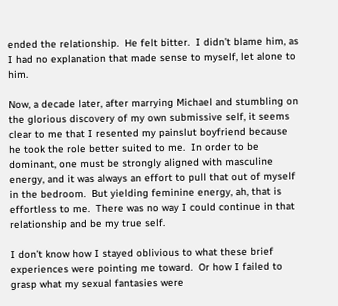ended the relationship.  He felt bitter.  I didn’t blame him, as I had no explanation that made sense to myself, let alone to him.

Now, a decade later, after marrying Michael and stumbling on the glorious discovery of my own submissive self, it seems clear to me that I resented my painslut boyfriend because he took the role better suited to me.  In order to be dominant, one must be strongly aligned with masculine energy, and it was always an effort to pull that out of myself in the bedroom.  But yielding feminine energy, ah, that is effortless to me.  There was no way I could continue in that relationship and be my true self.

I don’t know how I stayed oblivious to what these brief experiences were pointing me toward.  Or how I failed to grasp what my sexual fantasies were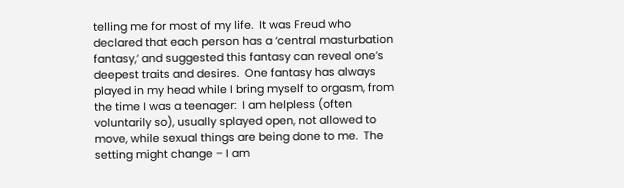telling me for most of my life.  It was Freud who declared that each person has a ‘central masturbation fantasy,’ and suggested this fantasy can reveal one’s deepest traits and desires.  One fantasy has always played in my head while I bring myself to orgasm, from the time I was a teenager:  I am helpless (often voluntarily so), usually splayed open, not allowed to move, while sexual things are being done to me.  The setting might change – I am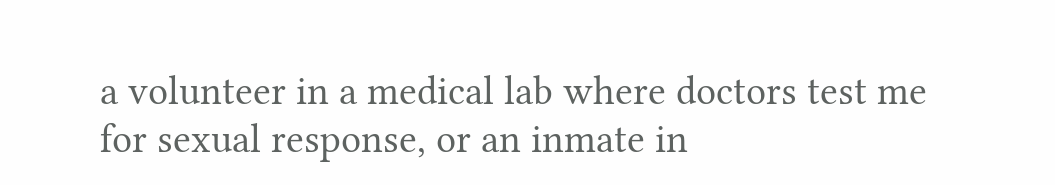a volunteer in a medical lab where doctors test me for sexual response, or an inmate in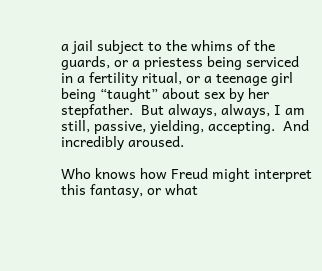a jail subject to the whims of the guards, or a priestess being serviced in a fertility ritual, or a teenage girl being “taught” about sex by her stepfather.  But always, always, I am still, passive, yielding, accepting.  And incredibly aroused.

Who knows how Freud might interpret this fantasy, or what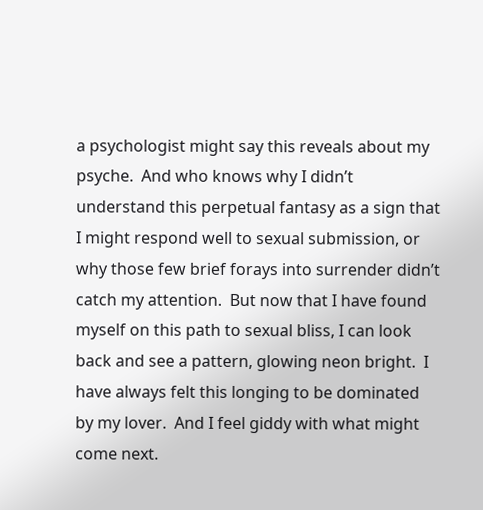a psychologist might say this reveals about my psyche.  And who knows why I didn’t understand this perpetual fantasy as a sign that I might respond well to sexual submission, or why those few brief forays into surrender didn’t catch my attention.  But now that I have found myself on this path to sexual bliss, I can look back and see a pattern, glowing neon bright.  I have always felt this longing to be dominated by my lover.  And I feel giddy with what might come next.